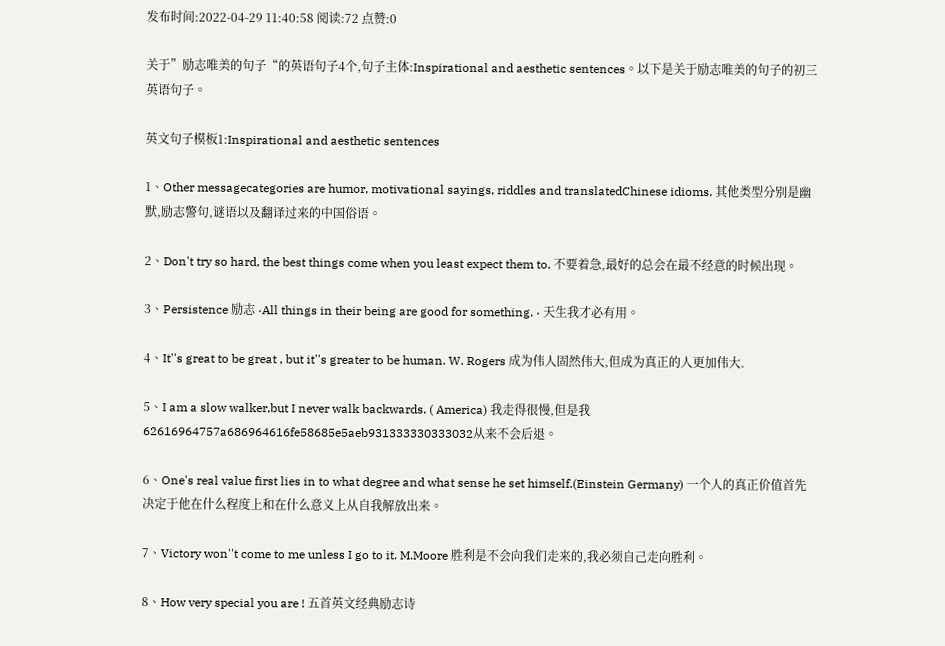发布时间:2022-04-29 11:40:58 阅读:72 点赞:0

关于”励志唯美的句子“的英语句子4个,句子主体:Inspirational and aesthetic sentences。以下是关于励志唯美的句子的初三英语句子。

英文句子模板1:Inspirational and aesthetic sentences

1、Other messagecategories are humor, motivational sayings, riddles and translatedChinese idioms. 其他类型分别是幽默,励志警句,谜语以及翻译过来的中国俗语。

2、Don't try so hard, the best things come when you least expect them to. 不要着急,最好的总会在最不经意的时候出现。

3、Persistence 励志 ·All things in their being are good for something. · 天生我才必有用。

4、It''s great to be great , but it''s greater to be human. W. Rogers 成为伟人固然伟大,但成为真正的人更加伟大.

5、I am a slow walker,but I never walk backwards. ( America) 我走得很慢,但是我62616964757a686964616fe58685e5aeb931333330333032从来不会后退。

6、One's real value first lies in to what degree and what sense he set himself.(Einstein Germany) 一个人的真正价值首先决定于他在什么程度上和在什么意义上从自我解放出来。

7、Victory won''t come to me unless I go to it. M.Moore 胜利是不会向我们走来的,我必须自己走向胜利。

8、How very special you are ! 五首英文经典励志诗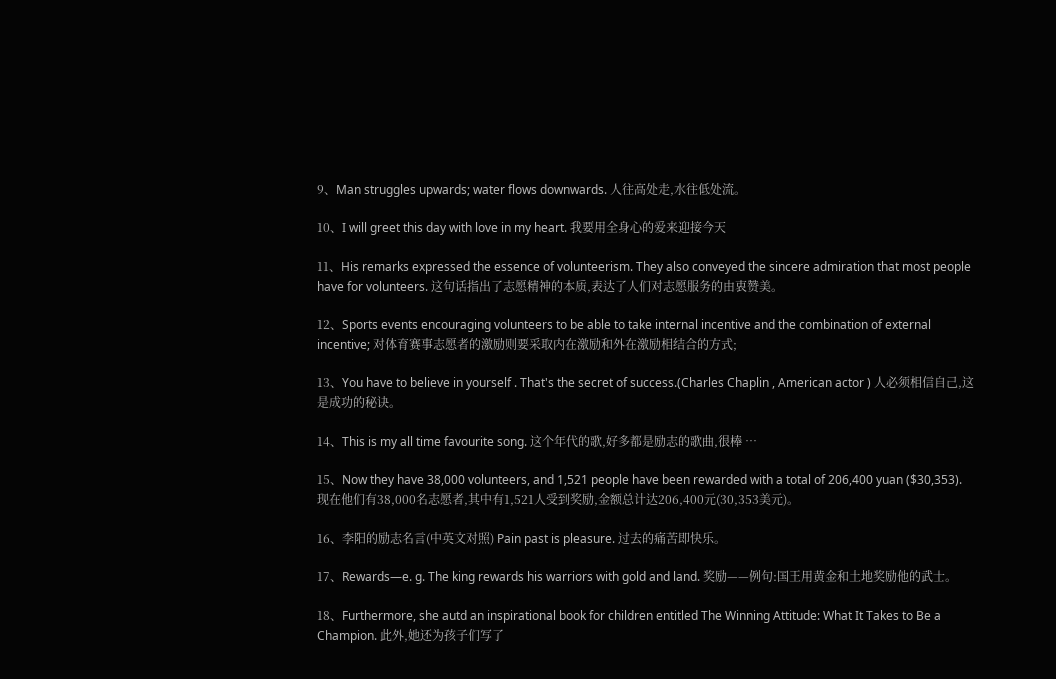9、Man struggles upwards; water flows downwards. 人往高处走,水往低处流。

10、I will greet this day with love in my heart. 我要用全身心的爱来迎接今天

11、His remarks expressed the essence of volunteerism. They also conveyed the sincere admiration that most people have for volunteers. 这句话指出了志愿精神的本质,表达了人们对志愿服务的由衷赞美。

12、Sports events encouraging volunteers to be able to take internal incentive and the combination of external incentive; 对体育赛事志愿者的激励则要采取内在激励和外在激励相结合的方式;

13、You have to believe in yourself . That's the secret of success.(Charles Chaplin , American actor ) 人必须相信自己,这是成功的秘诀。

14、This is my all time favourite song. 这个年代的歌,好多都是励志的歌曲,很棒 …

15、Now they have 38,000 volunteers, and 1,521 people have been rewarded with a total of 206,400 yuan ($30,353). 现在他们有38,000名志愿者,其中有1,521人受到奖励,金额总计达206,400元(30,353美元)。

16、李阳的励志名言(中英文对照) Pain past is pleasure. 过去的痛苦即快乐。

17、Rewards—e. g. The king rewards his warriors with gold and land. 奖励——例句:国王用黄金和土地奖励他的武士。

18、Furthermore, she autd an inspirational book for children entitled The Winning Attitude: What It Takes to Be a Champion. 此外,她还为孩子们写了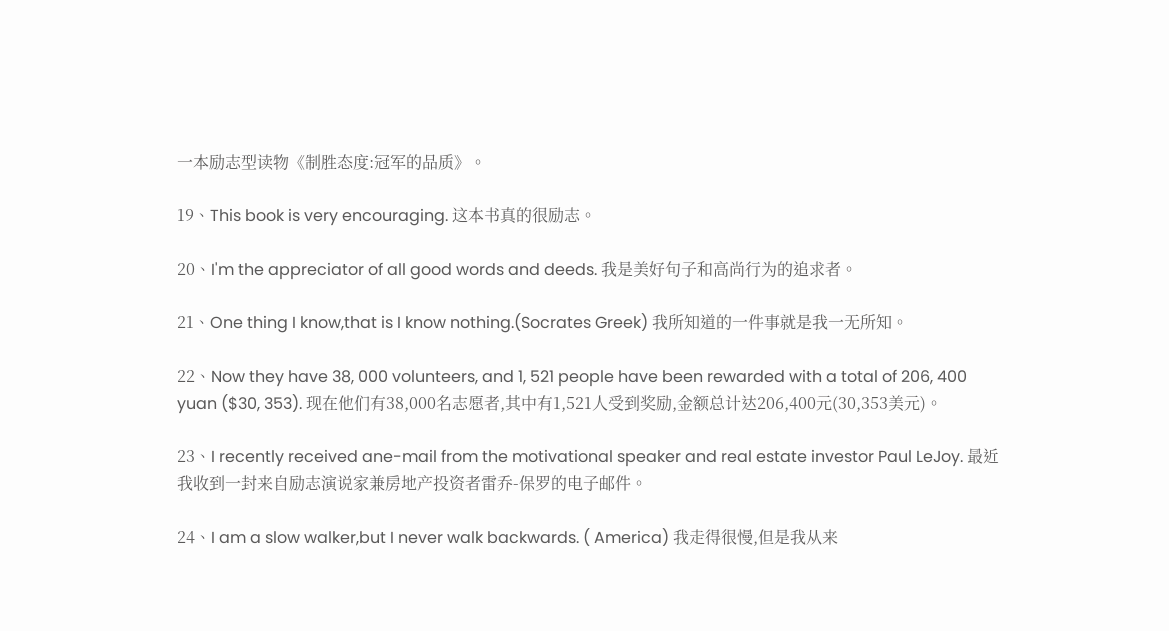一本励志型读物《制胜态度:冠军的品质》。

19、This book is very encouraging. 这本书真的很励志。

20、I'm the appreciator of all good words and deeds. 我是美好句子和高尚行为的追求者。

21、One thing I know,that is I know nothing.(Socrates Greek) 我所知道的一件事就是我一无所知。

22、Now they have 38, 000 volunteers, and 1, 521 people have been rewarded with a total of 206, 400 yuan ($30, 353). 现在他们有38,000名志愿者,其中有1,521人受到奖励,金额总计达206,400元(30,353美元)。

23、I recently received ane-mail from the motivational speaker and real estate investor Paul LeJoy. 最近我收到一封来自励志演说家兼房地产投资者雷乔-保罗的电子邮件。

24、I am a slow walker,but I never walk backwards. ( America) 我走得很慢,但是我从来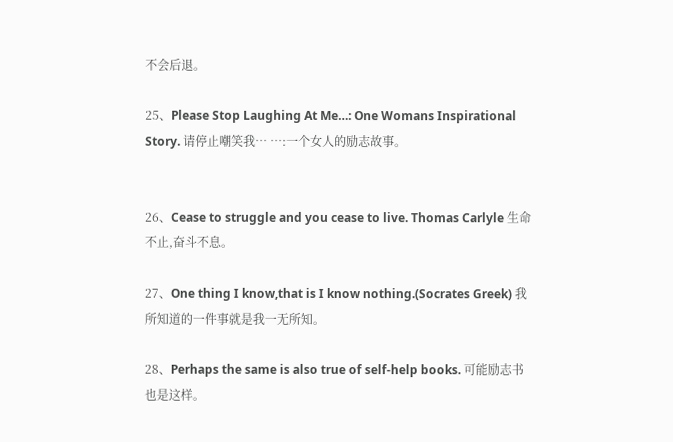不会后退。

25、Please Stop Laughing At Me…: One Womans Inspirational Story. 请停止嘲笑我… …:一个女人的励志故事。


26、Cease to struggle and you cease to live. Thomas Carlyle 生命不止,奋斗不息。

27、One thing I know,that is I know nothing.(Socrates Greek) 我所知道的一件事就是我一无所知。

28、Perhaps the same is also true of self-help books. 可能励志书也是这样。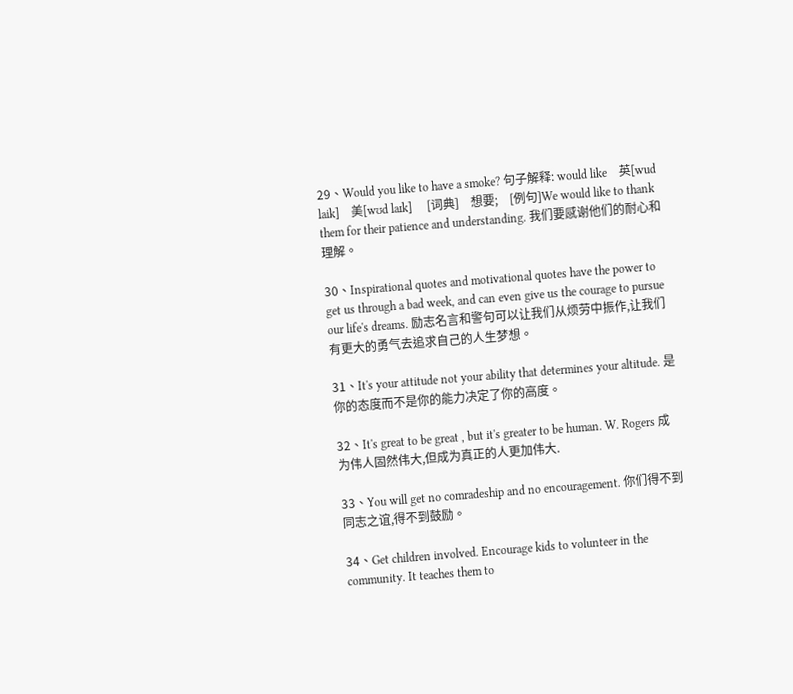29、Would you like to have a smoke? 句子解释: would like    英[wud laik]    美[wʊd laɪk]     [词典]    想要;    [例句]We would like to thank them for their patience and understanding. 我们要感谢他们的耐心和理解。

30、Inspirational quotes and motivational quotes have the power to get us through a bad week, and can even give us the courage to pursue our life's dreams. 励志名言和警句可以让我们从烦劳中振作,让我们有更大的勇气去追求自己的人生梦想。

31、It's your attitude not your ability that determines your altitude. 是你的态度而不是你的能力决定了你的高度。

32、It's great to be great , but it's greater to be human. W. Rogers 成为伟人固然伟大,但成为真正的人更加伟大.

33、You will get no comradeship and no encouragement. 你们得不到同志之谊,得不到鼓励。

34、Get children involved. Encourage kids to volunteer in the community. It teaches them to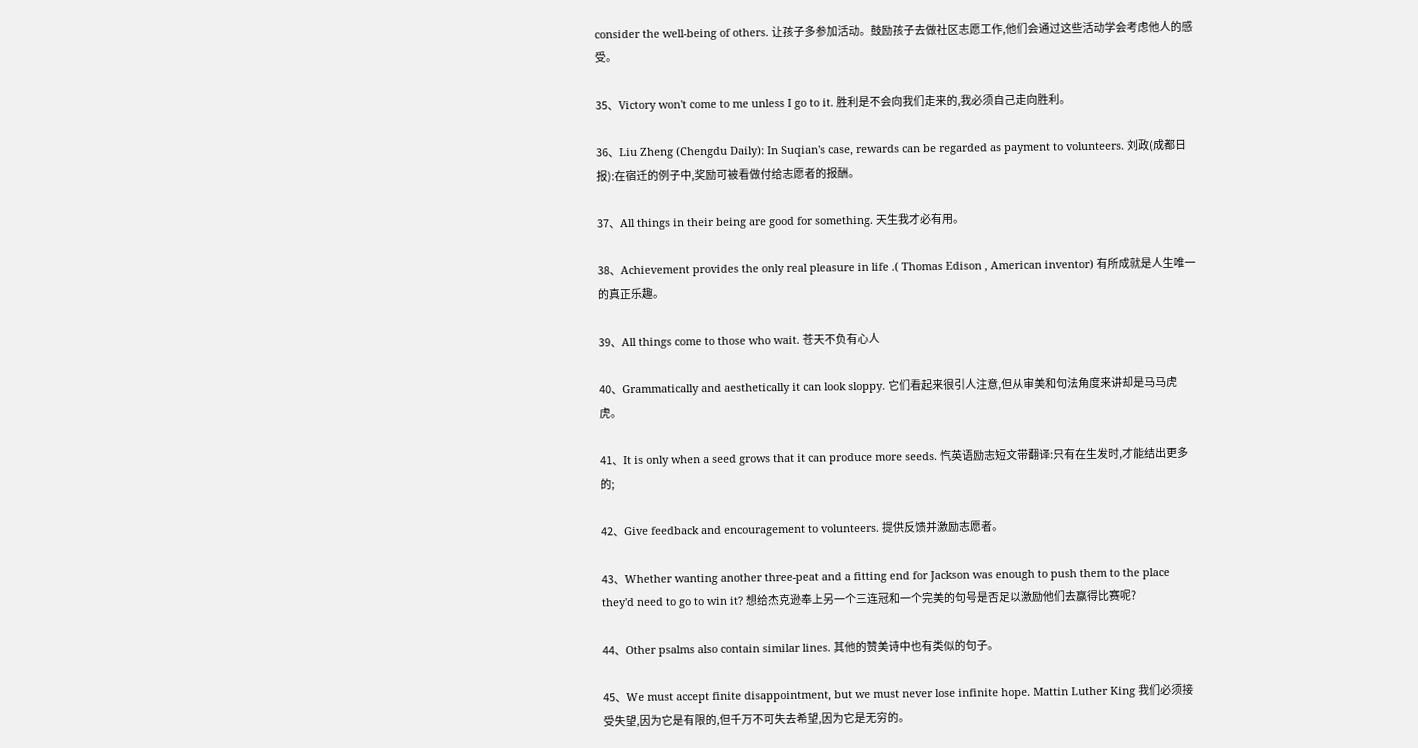consider the well-being of others. 让孩子多参加活动。鼓励孩子去做社区志愿工作,他们会通过这些活动学会考虑他人的感受。

35、Victory won't come to me unless I go to it. 胜利是不会向我们走来的,我必须自己走向胜利。

36、Liu Zheng (Chengdu Daily): In Suqian's case, rewards can be regarded as payment to volunteers. 刘政(成都日报):在宿迁的例子中,奖励可被看做付给志愿者的报酬。

37、All things in their being are good for something. 天生我才必有用。

38、Achievement provides the only real pleasure in life .( Thomas Edison , American inventor) 有所成就是人生唯一的真正乐趣。

39、All things come to those who wait. 苍天不负有心人

40、Grammatically and aesthetically it can look sloppy. 它们看起来很引人注意,但从审美和句法角度来讲却是马马虎虎。

41、It is only when a seed grows that it can produce more seeds. 忾英语励志短文带翻译:只有在生发时,才能结出更多的;

42、Give feedback and encouragement to volunteers. 提供反馈并激励志愿者。

43、Whether wanting another three-peat and a fitting end for Jackson was enough to push them to the place they'd need to go to win it? 想给杰克逊奉上另一个三连冠和一个完美的句号是否足以激励他们去赢得比赛呢?

44、Other psalms also contain similar lines. 其他的赞美诗中也有类似的句子。

45、We must accept finite disappointment, but we must never lose infinite hope. Mattin Luther King 我们必须接受失望,因为它是有限的,但千万不可失去希望,因为它是无穷的。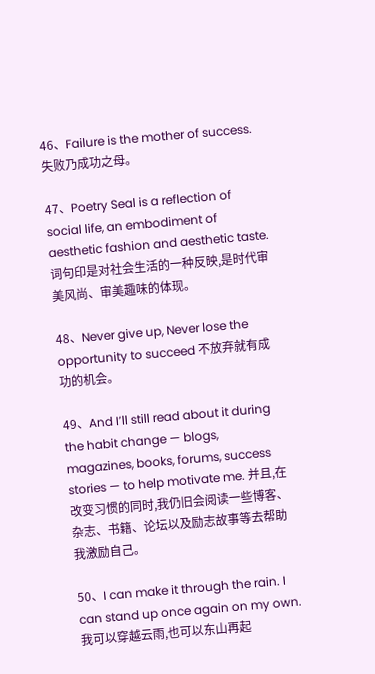46、Failure is the mother of success. 失败乃成功之母。

47、Poetry Seal is a reflection of social life, an embodiment of aesthetic fashion and aesthetic taste. 词句印是对社会生活的一种反映,是时代审美风尚、审美趣味的体现。

48、Never give up, Never lose the opportunity to succeed 不放弃就有成功的机会。

49、And I’ll still read about it during the habit change — blogs, magazines, books, forums, success stories — to help motivate me. 并且,在改变习惯的同时,我仍旧会阅读一些博客、杂志、书籍、论坛以及励志故事等去帮助我激励自己。

50、I can make it through the rain. I can stand up once again on my own. 我可以穿越云雨,也可以东山再起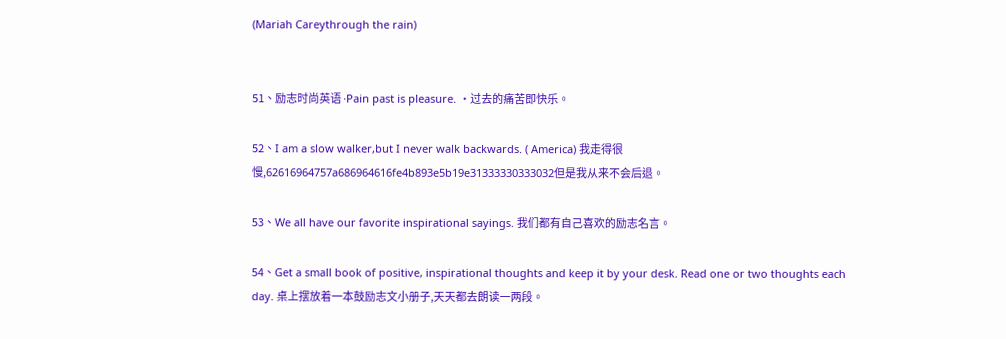(Mariah Careythrough the rain)


51、励志时尚英语 ·Pain past is pleasure. ·过去的痛苦即快乐。

52、I am a slow walker,but I never walk backwards. ( America) 我走得很慢,62616964757a686964616fe4b893e5b19e31333330333032但是我从来不会后退。

53、We all have our favorite inspirational sayings. 我们都有自己喜欢的励志名言。

54、Get a small book of positive, inspirational thoughts and keep it by your desk. Read one or two thoughts each day. 桌上摆放着一本鼓励志文小册子,天天都去朗读一两段。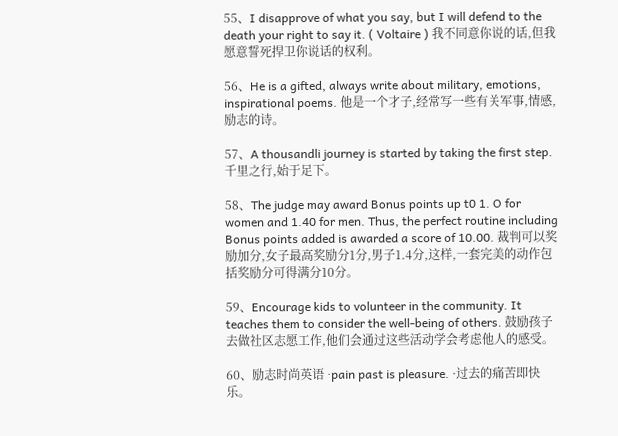55、I disapprove of what you say, but I will defend to the death your right to say it. ( Voltaire ) 我不同意你说的话,但我愿意誓死捍卫你说话的权利。

56、He is a gifted, always write about military, emotions, inspirational poems. 他是一个才子,经常写一些有关军事,情感,励志的诗。

57、A thousandli journey is started by taking the first step. 千里之行,始于足下。

58、The judge may award Bonus points up t0 1. O for women and 1.40 for men. Thus, the perfect routine including Bonus points added is awarded a score of 10.00. 裁判可以奖励加分,女子最高奖励分1分,男子1.4分,这样,一套完美的动作包括奖励分可得满分10分。

59、Encourage kids to volunteer in the community. It teaches them to consider the well-being of others. 鼓励孩子去做社区志愿工作,他们会通过这些活动学会考虑他人的感受。

60、励志时尚英语 ·pain past is pleasure. ·过去的痛苦即快乐。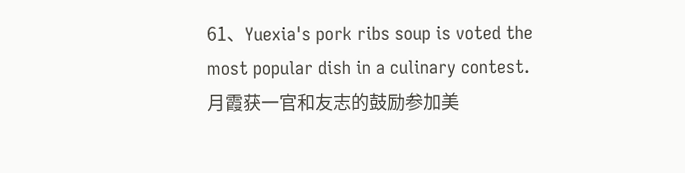61、Yuexia's pork ribs soup is voted the most popular dish in a culinary contest. 月霞获一官和友志的鼓励参加美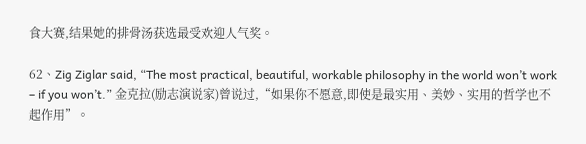食大赛,结果她的排骨汤获选最受欢迎人气奖。

62、Zig Ziglar said, “The most practical, beautiful, workable philosophy in the world won’t work – if you won’t.” 金克拉(励志演说家)曾说过,“如果你不愿意,即使是最实用、美妙、实用的哲学也不起作用”。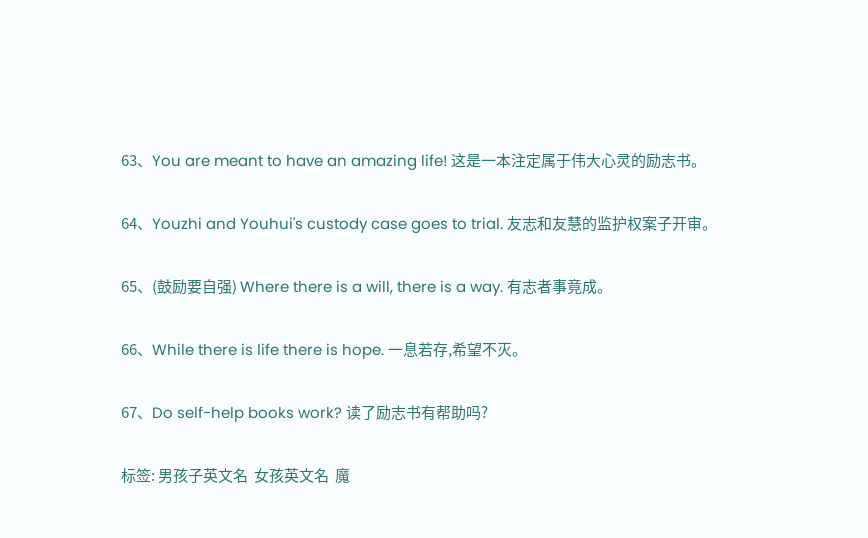63、You are meant to have an amazing life! 这是一本注定属于伟大心灵的励志书。

64、Youzhi and Youhui's custody case goes to trial. 友志和友慧的监护权案子开审。

65、(鼓励要自强) Where there is a will, there is a way. 有志者事竟成。

66、While there is life there is hope. 一息若存,希望不灭。

67、Do self-help books work? 读了励志书有帮助吗?

标签: 男孩子英文名  女孩英文名  魔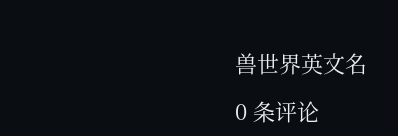兽世界英文名

0 条评论